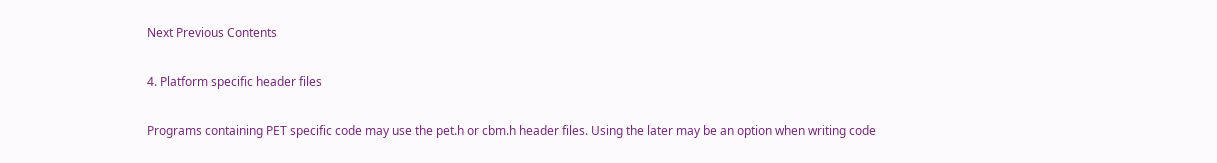Next Previous Contents

4. Platform specific header files

Programs containing PET specific code may use the pet.h or cbm.h header files. Using the later may be an option when writing code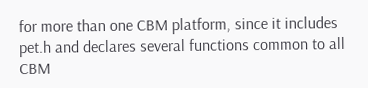for more than one CBM platform, since it includes pet.h and declares several functions common to all CBM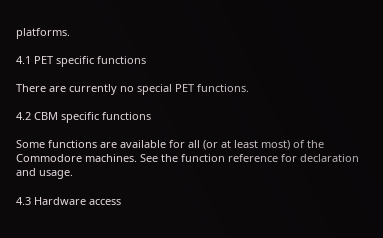platforms.

4.1 PET specific functions

There are currently no special PET functions.

4.2 CBM specific functions

Some functions are available for all (or at least most) of the Commodore machines. See the function reference for declaration and usage.

4.3 Hardware access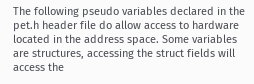The following pseudo variables declared in the pet.h header file do allow access to hardware located in the address space. Some variables are structures, accessing the struct fields will access the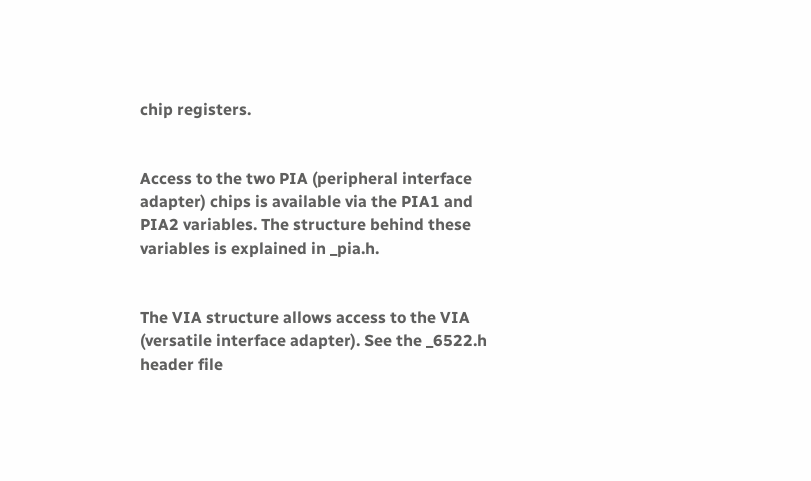chip registers.


Access to the two PIA (peripheral interface adapter) chips is available via the PIA1 and PIA2 variables. The structure behind these variables is explained in _pia.h.


The VIA structure allows access to the VIA (versatile interface adapter). See the _6522.h header file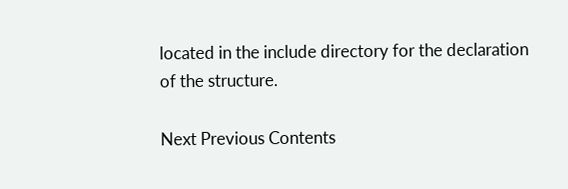located in the include directory for the declaration of the structure.

Next Previous Contents